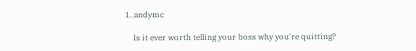1. andymc

    Is it ever worth telling your boss why you're quitting?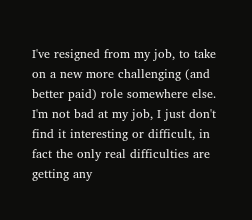I've resigned from my job, to take on a new more challenging (and better paid) role somewhere else. I'm not bad at my job, I just don't find it interesting or difficult, in fact the only real difficulties are getting any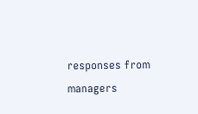responses from managers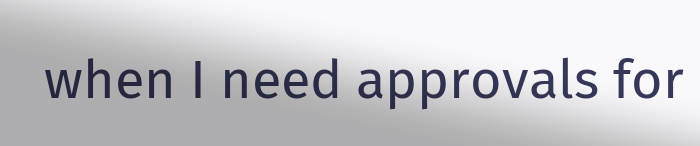when I need approvals for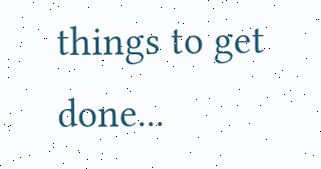things to get done...